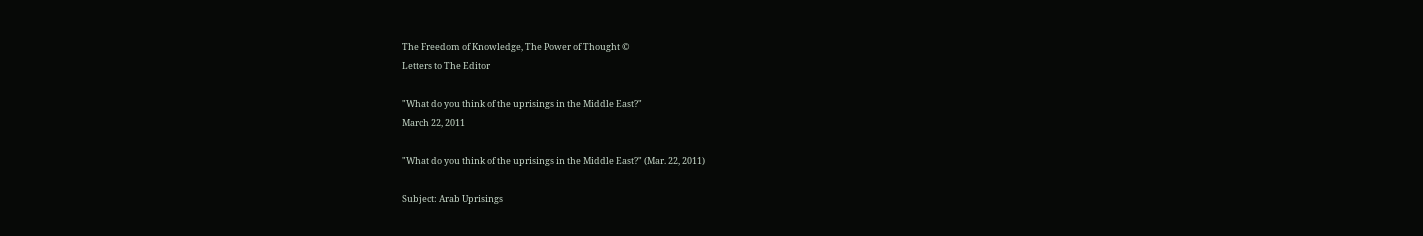The Freedom of Knowledge, The Power of Thought ©
Letters to The Editor

"What do you think of the uprisings in the Middle East?"
March 22, 2011

"What do you think of the uprisings in the Middle East?" (Mar. 22, 2011)

Subject: Arab Uprisings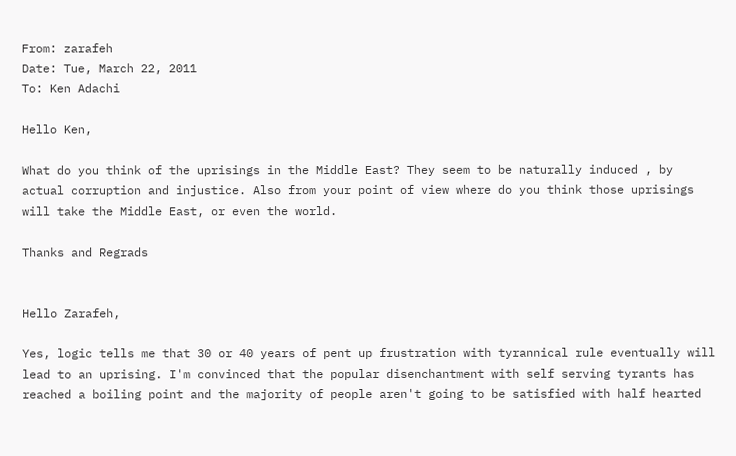From: zarafeh
Date: Tue, March 22, 2011
To: Ken Adachi

Hello Ken,

What do you think of the uprisings in the Middle East? They seem to be naturally induced , by actual corruption and injustice. Also from your point of view where do you think those uprisings will take the Middle East, or even the world.

Thanks and Regrads


Hello Zarafeh,

Yes, logic tells me that 30 or 40 years of pent up frustration with tyrannical rule eventually will lead to an uprising. I'm convinced that the popular disenchantment with self serving tyrants has reached a boiling point and the majority of people aren't going to be satisfied with half hearted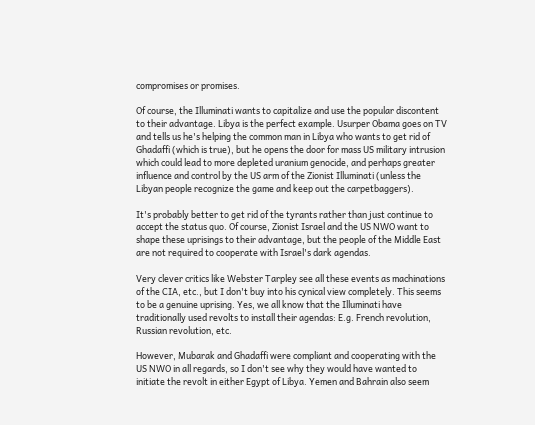compromises or promises.

Of course, the Illuminati wants to capitalize and use the popular discontent to their advantage. Libya is the perfect example. Usurper Obama goes on TV and tells us he's helping the common man in Libya who wants to get rid of Ghadaffi (which is true), but he opens the door for mass US military intrusion which could lead to more depleted uranium genocide, and perhaps greater influence and control by the US arm of the Zionist Illuminati (unless the Libyan people recognize the game and keep out the carpetbaggers).

It's probably better to get rid of the tyrants rather than just continue to accept the status quo. Of course, Zionist Israel and the US NWO want to shape these uprisings to their advantage, but the people of the Middle East are not required to cooperate with Israel's dark agendas.

Very clever critics like Webster Tarpley see all these events as machinations of the CIA, etc., but I don't buy into his cynical view completely. This seems to be a genuine uprising. Yes, we all know that the Illuminati have traditionally used revolts to install their agendas: E.g. French revolution, Russian revolution, etc.

However, Mubarak and Ghadaffi were compliant and cooperating with the US NWO in all regards, so I don't see why they would have wanted to initiate the revolt in either Egypt of Libya. Yemen and Bahrain also seem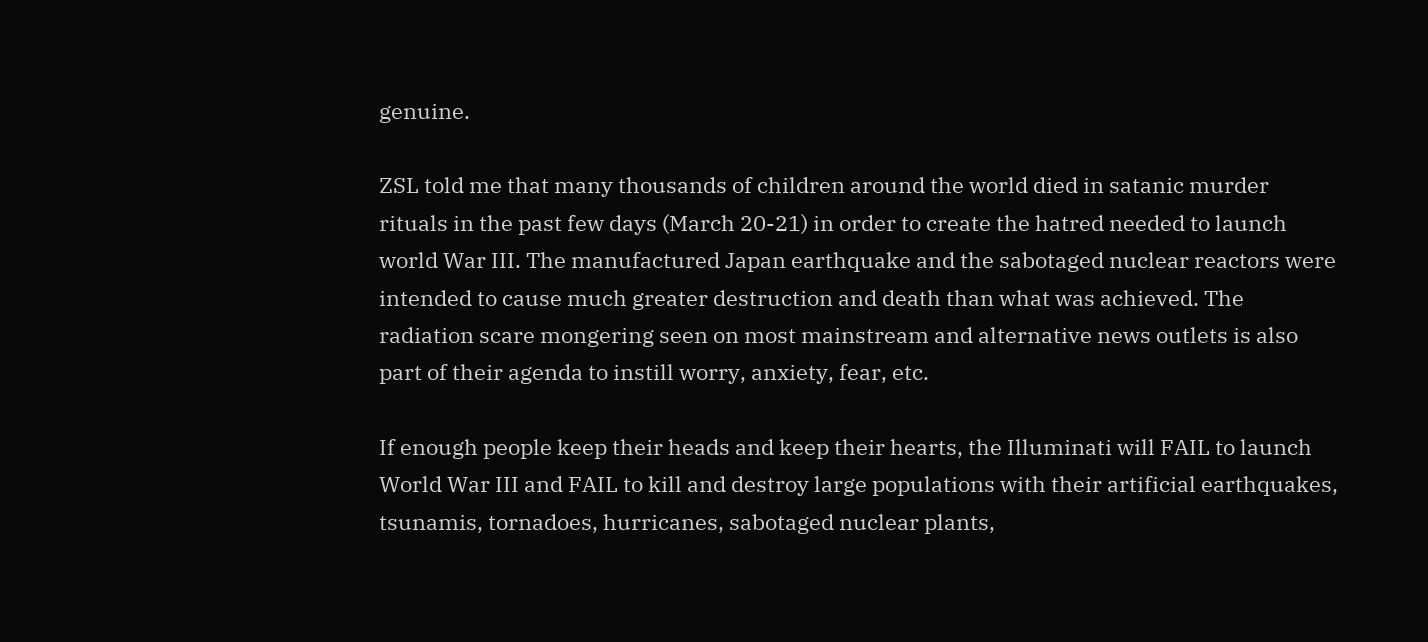genuine.

ZSL told me that many thousands of children around the world died in satanic murder rituals in the past few days (March 20-21) in order to create the hatred needed to launch world War III. The manufactured Japan earthquake and the sabotaged nuclear reactors were intended to cause much greater destruction and death than what was achieved. The radiation scare mongering seen on most mainstream and alternative news outlets is also part of their agenda to instill worry, anxiety, fear, etc.

If enough people keep their heads and keep their hearts, the Illuminati will FAIL to launch World War III and FAIL to kill and destroy large populations with their artificial earthquakes, tsunamis, tornadoes, hurricanes, sabotaged nuclear plants,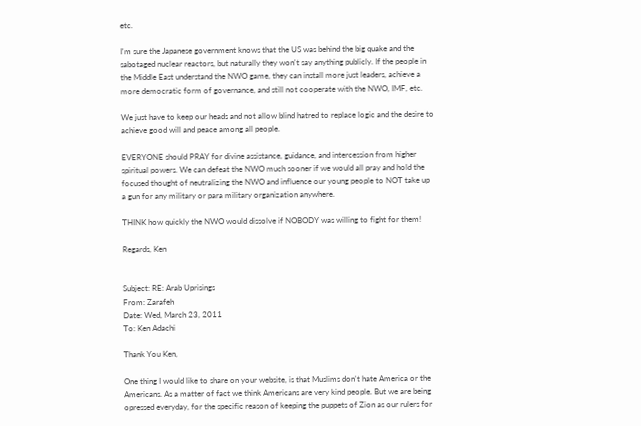etc.

I'm sure the Japanese government knows that the US was behind the big quake and the sabotaged nuclear reactors, but naturally they won't say anything publicly. If the people in the Middle East understand the NWO game, they can install more just leaders, achieve a more democratic form of governance, and still not cooperate with the NWO, IMF, etc.

We just have to keep our heads and not allow blind hatred to replace logic and the desire to achieve good will and peace among all people.

EVERYONE should PRAY for divine assistance, guidance, and intercession from higher spiritual powers. We can defeat the NWO much sooner if we would all pray and hold the focused thought of neutralizing the NWO and influence our young people to NOT take up a gun for any military or para military organization anywhere.

THINK how quickly the NWO would dissolve if NOBODY was willing to fight for them!

Regards, Ken


Subject: RE: Arab Uprisings
From: Zarafeh
Date: Wed, March 23, 2011
To: Ken Adachi

Thank You Ken,

One thing I would like to share on your website, is that Muslims don't hate America or the Americans. As a matter of fact we think Americans are very kind people. But we are being opressed everyday, for the specific reason of keeping the puppets of Zion as our rulers for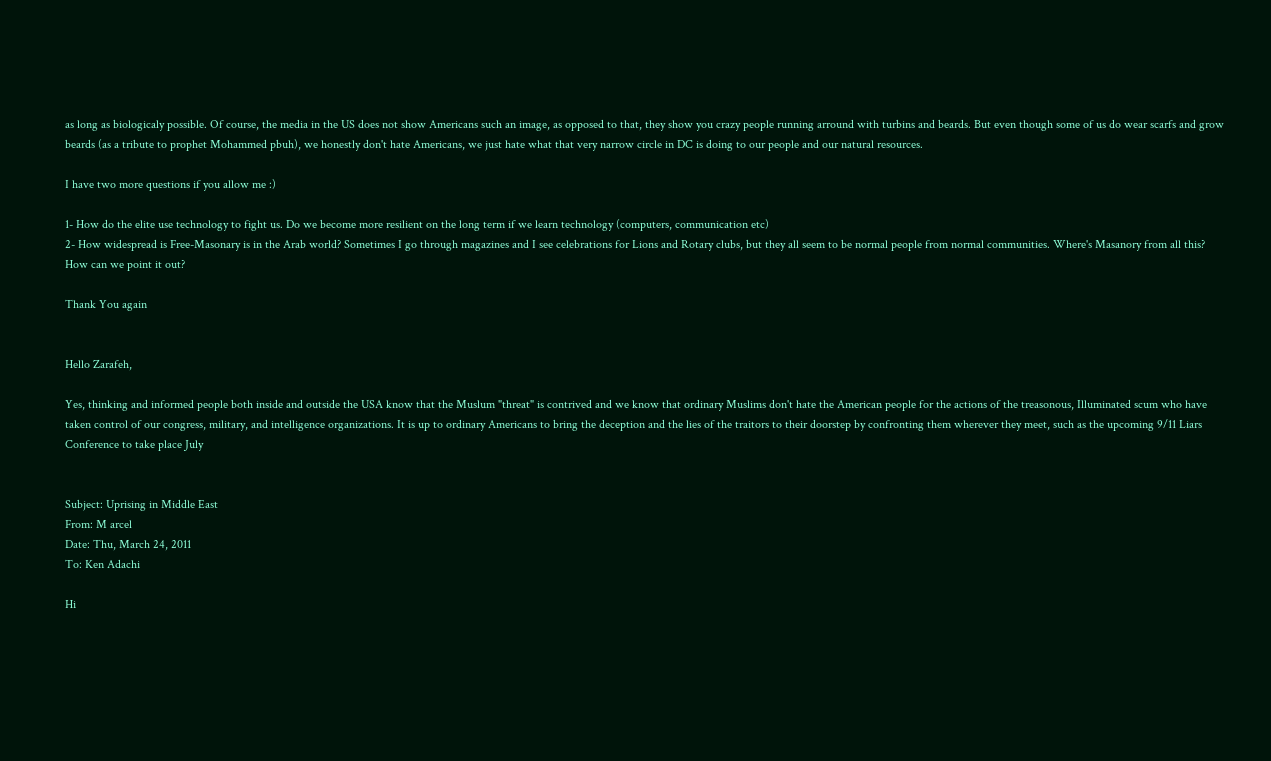as long as biologicaly possible. Of course, the media in the US does not show Americans such an image, as opposed to that, they show you crazy people running arround with turbins and beards. But even though some of us do wear scarfs and grow beards (as a tribute to prophet Mohammed pbuh), we honestly don't hate Americans, we just hate what that very narrow circle in DC is doing to our people and our natural resources.

I have two more questions if you allow me :)

1- How do the elite use technology to fight us. Do we become more resilient on the long term if we learn technology (computers, communication etc)
2- How widespread is Free-Masonary is in the Arab world? Sometimes I go through magazines and I see celebrations for Lions and Rotary clubs, but they all seem to be normal people from normal communities. Where's Masanory from all this? How can we point it out?

Thank You again


Hello Zarafeh,

Yes, thinking and informed people both inside and outside the USA know that the Muslum "threat" is contrived and we know that ordinary Muslims don't hate the American people for the actions of the treasonous, Illuminated scum who have taken control of our congress, military, and intelligence organizations. It is up to ordinary Americans to bring the deception and the lies of the traitors to their doorstep by confronting them wherever they meet, such as the upcoming 9/11 Liars Conference to take place July


Subject: Uprising in Middle East
From: M arcel
Date: Thu, March 24, 2011
To: Ken Adachi

Hi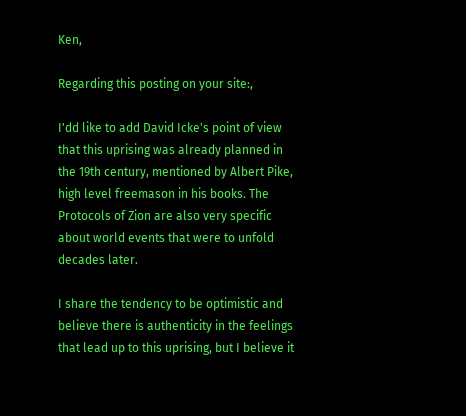Ken,

Regarding this posting on your site:,

I'dd like to add David Icke's point of view that this uprising was already planned in the 19th century, mentioned by Albert Pike, high level freemason in his books. The Protocols of Zion are also very specific about world events that were to unfold decades later.

I share the tendency to be optimistic and believe there is authenticity in the feelings that lead up to this uprising, but I believe it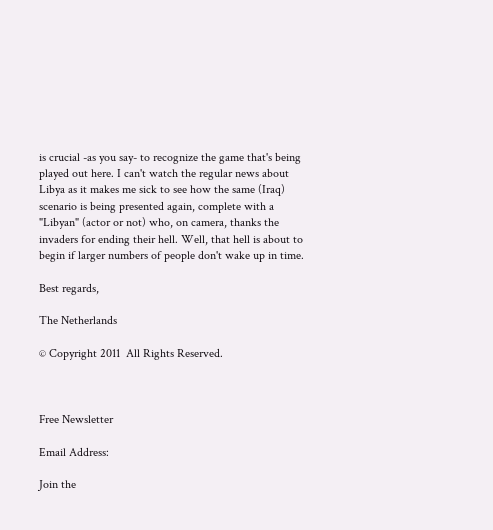is crucial -as you say- to recognize the game that's being played out here. I can't watch the regular news about Libya as it makes me sick to see how the same (Iraq) scenario is being presented again, complete with a "Libyan" (actor or not) who, on camera, thanks the invaders for ending their hell. Well, that hell is about to begin if larger numbers of people don't wake up in time.

Best regards,

The Netherlands

© Copyright 2011  All Rights Reserved.



Free Newsletter

Email Address:

Join the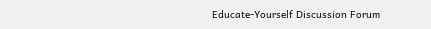Educate-Yourself Discussion Forum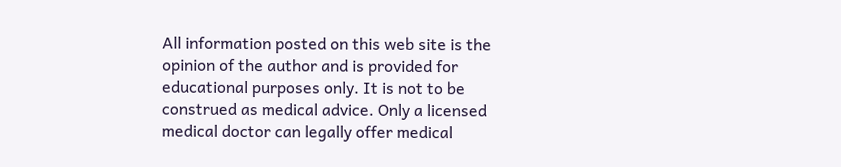All information posted on this web site is the opinion of the author and is provided for educational purposes only. It is not to be construed as medical advice. Only a licensed medical doctor can legally offer medical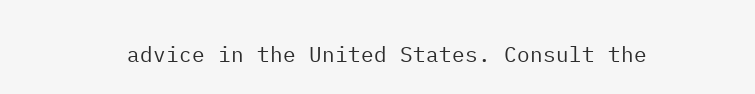advice in the United States. Consult the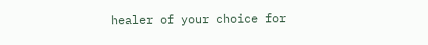healer of your choice for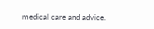medical care and advice.